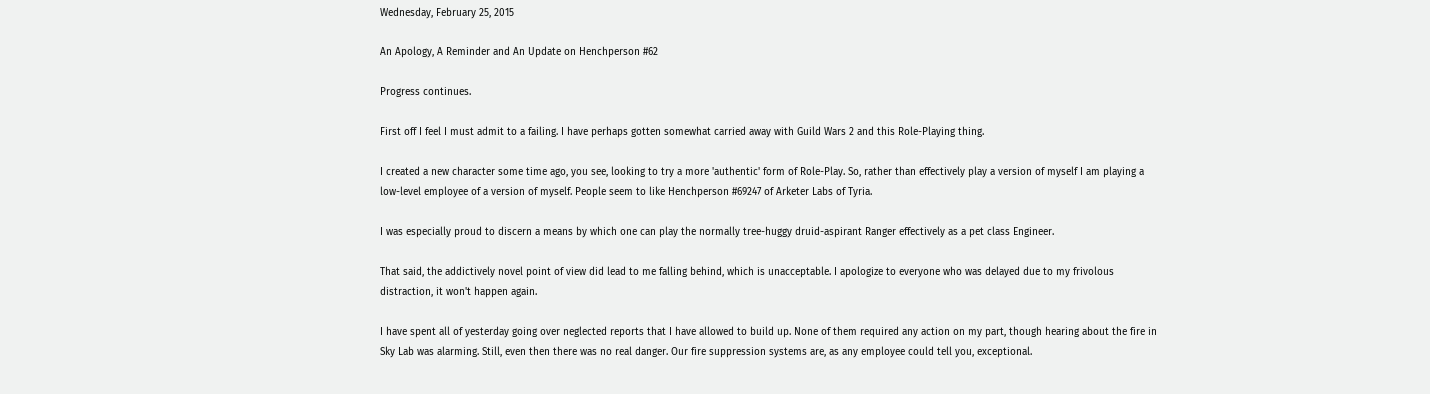Wednesday, February 25, 2015

An Apology, A Reminder and An Update on Henchperson #62

Progress continues.

First off I feel I must admit to a failing. I have perhaps gotten somewhat carried away with Guild Wars 2 and this Role-Playing thing.

I created a new character some time ago, you see, looking to try a more 'authentic' form of Role-Play. So, rather than effectively play a version of myself I am playing a low-level employee of a version of myself. People seem to like Henchperson #69247 of Arketer Labs of Tyria.

I was especially proud to discern a means by which one can play the normally tree-huggy druid-aspirant Ranger effectively as a pet class Engineer.

That said, the addictively novel point of view did lead to me falling behind, which is unacceptable. I apologize to everyone who was delayed due to my frivolous distraction, it won't happen again.

I have spent all of yesterday going over neglected reports that I have allowed to build up. None of them required any action on my part, though hearing about the fire in Sky Lab was alarming. Still, even then there was no real danger. Our fire suppression systems are, as any employee could tell you, exceptional.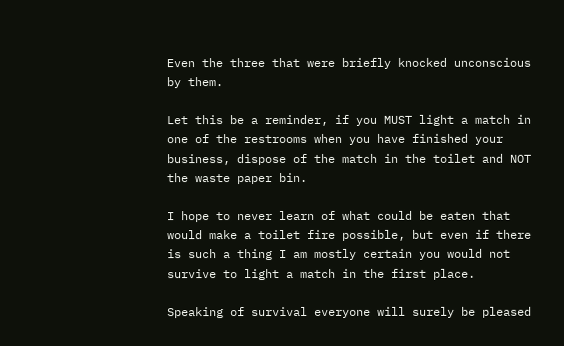Even the three that were briefly knocked unconscious by them.

Let this be a reminder, if you MUST light a match in one of the restrooms when you have finished your business, dispose of the match in the toilet and NOT the waste paper bin.

I hope to never learn of what could be eaten that would make a toilet fire possible, but even if there is such a thing I am mostly certain you would not survive to light a match in the first place.

Speaking of survival everyone will surely be pleased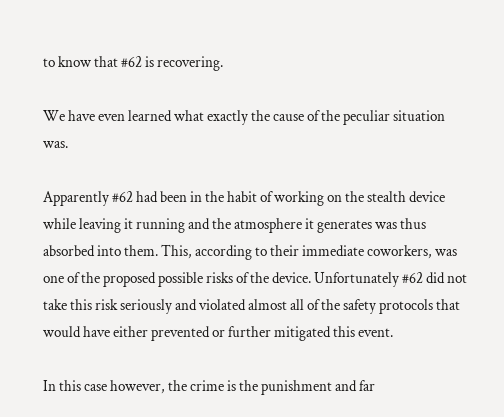to know that #62 is recovering.

We have even learned what exactly the cause of the peculiar situation was.

Apparently #62 had been in the habit of working on the stealth device while leaving it running and the atmosphere it generates was thus absorbed into them. This, according to their immediate coworkers, was one of the proposed possible risks of the device. Unfortunately #62 did not take this risk seriously and violated almost all of the safety protocols that would have either prevented or further mitigated this event.

In this case however, the crime is the punishment and far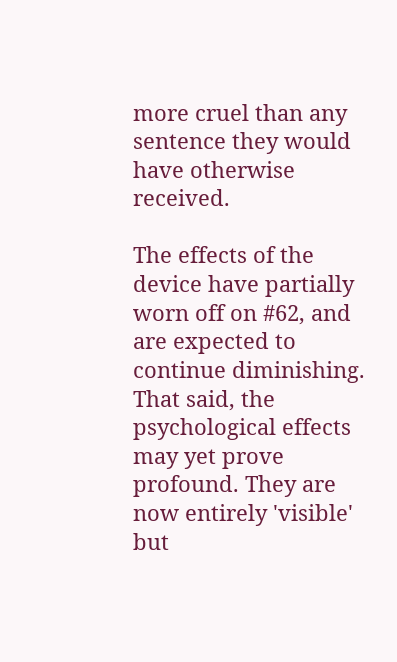more cruel than any sentence they would have otherwise received.

The effects of the device have partially worn off on #62, and are expected to continue diminishing. That said, the psychological effects may yet prove profound. They are now entirely 'visible' but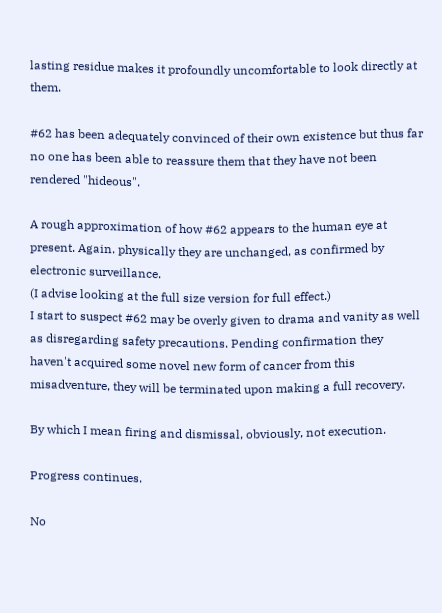lasting residue makes it profoundly uncomfortable to look directly at them.

#62 has been adequately convinced of their own existence but thus far no one has been able to reassure them that they have not been rendered "hideous".

A rough approximation of how #62 appears to the human eye at present. Again. physically they are unchanged, as confirmed by electronic surveillance.
(I advise looking at the full size version for full effect.)
I start to suspect #62 may be overly given to drama and vanity as well as disregarding safety precautions. Pending confirmation they haven't acquired some novel new form of cancer from this misadventure, they will be terminated upon making a full recovery.

By which I mean firing and dismissal, obviously, not execution.

Progress continues.

No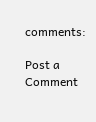comments:

Post a Comment